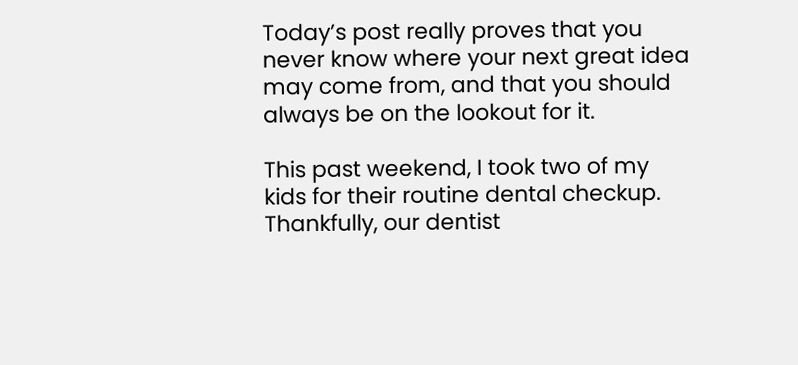Today’s post really proves that you never know where your next great idea may come from, and that you should always be on the lookout for it.

This past weekend, I took two of my kids for their routine dental checkup. Thankfully, our dentist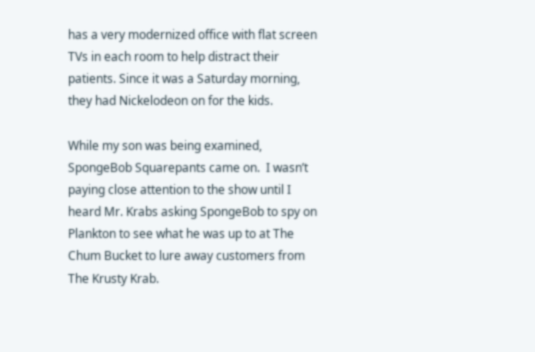has a very modernized office with flat screen TVs in each room to help distract their patients. Since it was a Saturday morning, they had Nickelodeon on for the kids.

While my son was being examined, SpongeBob Squarepants came on.  I wasn’t paying close attention to the show until I heard Mr. Krabs asking SpongeBob to spy on Plankton to see what he was up to at The Chum Bucket to lure away customers from The Krusty Krab.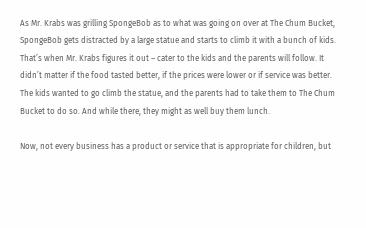As Mr. Krabs was grilling SpongeBob as to what was going on over at The Chum Bucket, SpongeBob gets distracted by a large statue and starts to climb it with a bunch of kids. That’s when Mr. Krabs figures it out – cater to the kids and the parents will follow. It didn’t matter if the food tasted better, if the prices were lower or if service was better. The kids wanted to go climb the statue, and the parents had to take them to The Chum Bucket to do so. And while there, they might as well buy them lunch.

Now, not every business has a product or service that is appropriate for children, but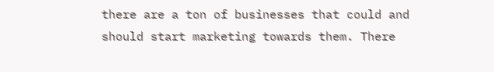there are a ton of businesses that could and should start marketing towards them. There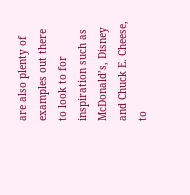are also plenty of examples out there to look to for inspiration such as McDonald’s, Disney and Chuck E. Cheese, to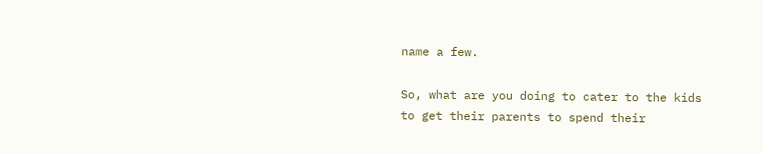name a few.

So, what are you doing to cater to the kids to get their parents to spend their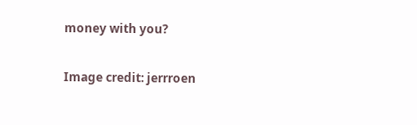money with you?

Image credit: jerrroen